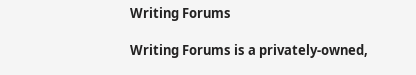Writing Forums

Writing Forums is a privately-owned,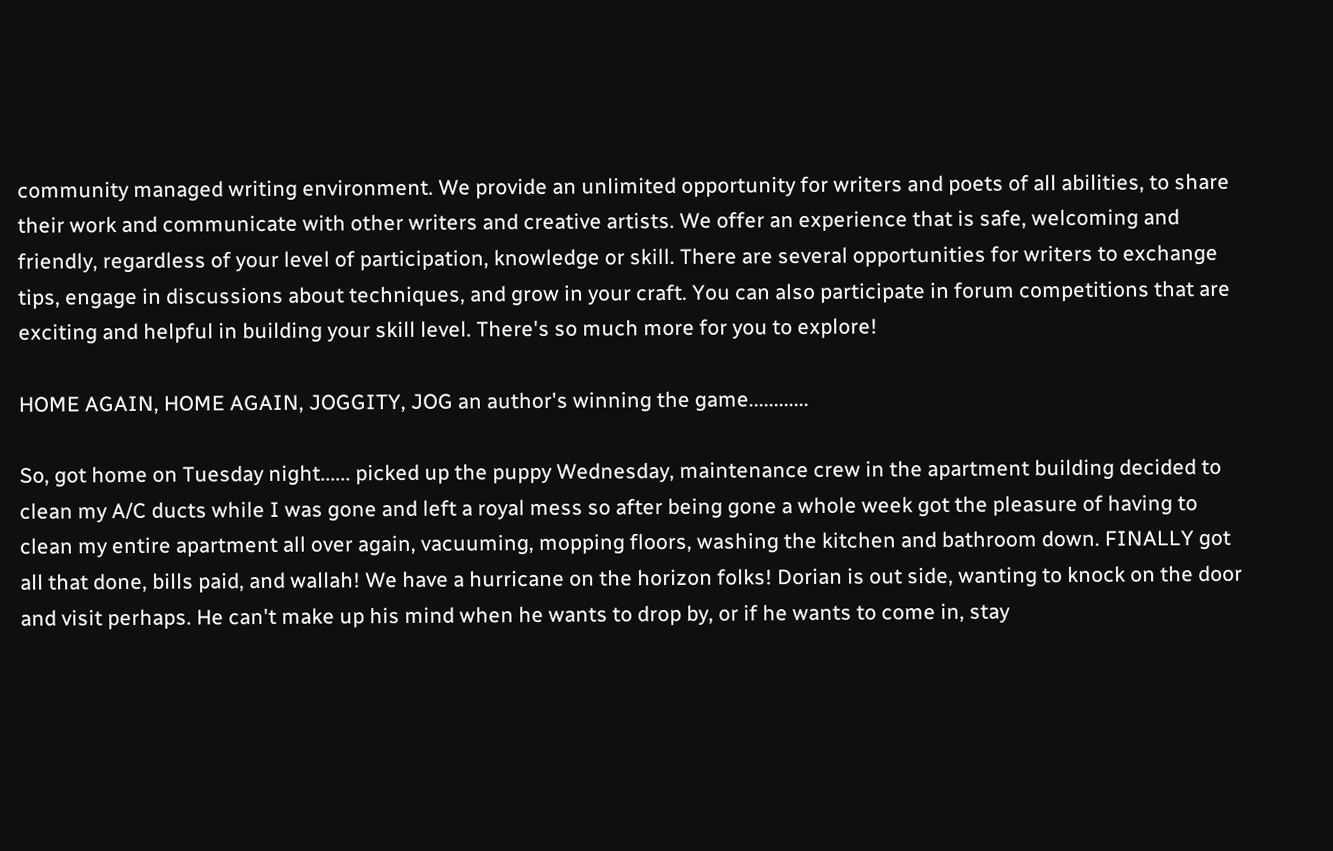community managed writing environment. We provide an unlimited opportunity for writers and poets of all abilities, to share their work and communicate with other writers and creative artists. We offer an experience that is safe, welcoming and friendly, regardless of your level of participation, knowledge or skill. There are several opportunities for writers to exchange tips, engage in discussions about techniques, and grow in your craft. You can also participate in forum competitions that are exciting and helpful in building your skill level. There's so much more for you to explore!

HOME AGAIN, HOME AGAIN, JOGGITY, JOG an author's winning the game............

So, got home on Tuesday night...... picked up the puppy Wednesday, maintenance crew in the apartment building decided to clean my A/C ducts while I was gone and left a royal mess so after being gone a whole week got the pleasure of having to clean my entire apartment all over again, vacuuming, mopping floors, washing the kitchen and bathroom down. FINALLY got all that done, bills paid, and wallah! We have a hurricane on the horizon folks! Dorian is out side, wanting to knock on the door and visit perhaps. He can't make up his mind when he wants to drop by, or if he wants to come in, stay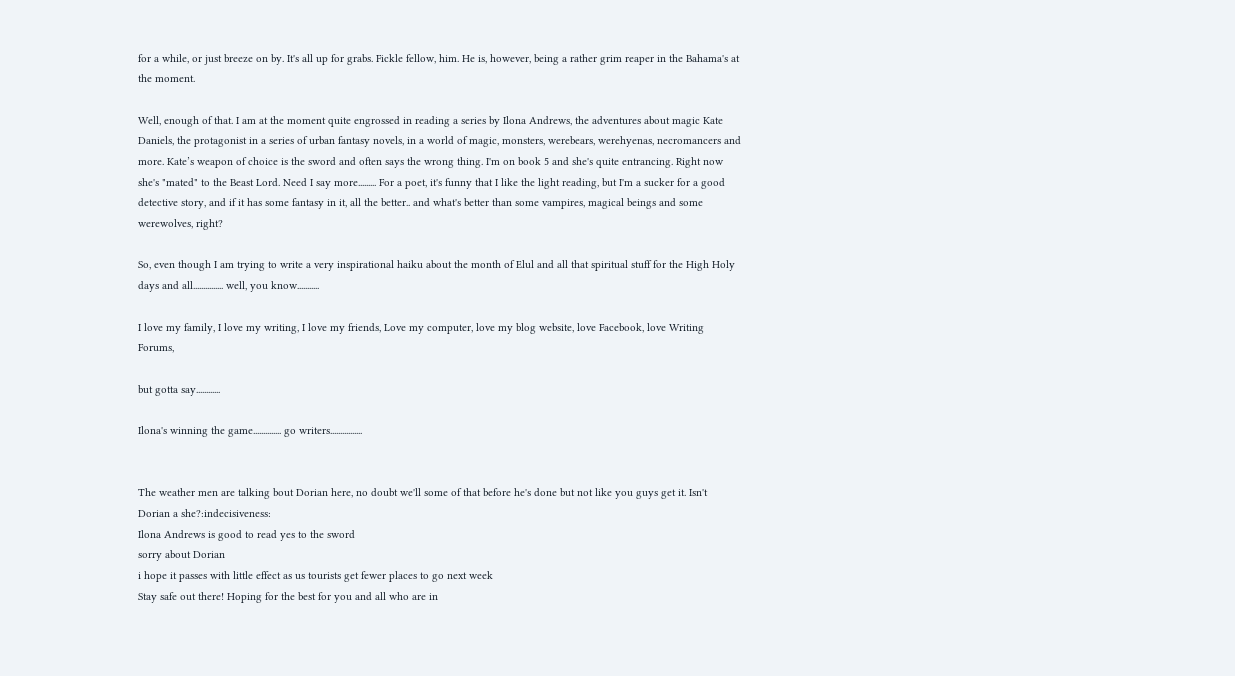for a while, or just breeze on by. It's all up for grabs. Fickle fellow, him. He is, however, being a rather grim reaper in the Bahama's at the moment.

Well, enough of that. I am at the moment quite engrossed in reading a series by Ilona Andrews, the adventures about magic Kate Daniels, the protagonist in a series of urban fantasy novels, in a world of magic, monsters, werebears, werehyenas, necromancers and more. Kate’s weapon of choice is the sword and often says the wrong thing. I'm on book 5 and she's quite entrancing. Right now she's "mated" to the Beast Lord. Need I say more......... For a poet, it's funny that I like the light reading, but I'm a sucker for a good detective story, and if it has some fantasy in it, all the better.. and what's better than some vampires, magical beings and some werewolves, right?

So, even though I am trying to write a very inspirational haiku about the month of Elul and all that spiritual stuff for the High Holy days and all............... well, you know...........

I love my family, I love my writing, I love my friends, Love my computer, love my blog website, love Facebook, love Writing Forums,

but gotta say............

Ilona's winning the game.............. go writers................


The weather men are talking bout Dorian here, no doubt we'll some of that before he's done but not like you guys get it. Isn't Dorian a she?:indecisiveness:
Ilona Andrews is good to read yes to the sword
sorry about Dorian
i hope it passes with little effect as us tourists get fewer places to go next week
Stay safe out there! Hoping for the best for you and all who are in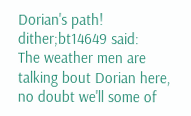Dorian's path!
dither;bt14649 said:
The weather men are talking bout Dorian here, no doubt we'll some of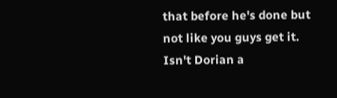that before he's done but not like you guys get it. Isn't Dorian a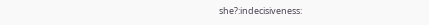she?:indecisiveness: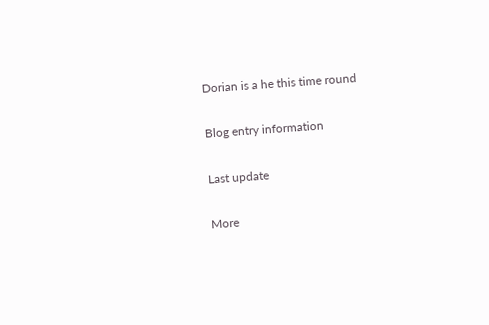Dorian is a he this time round

Blog entry information

Last update

More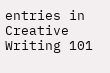entries in Creative Writing 101